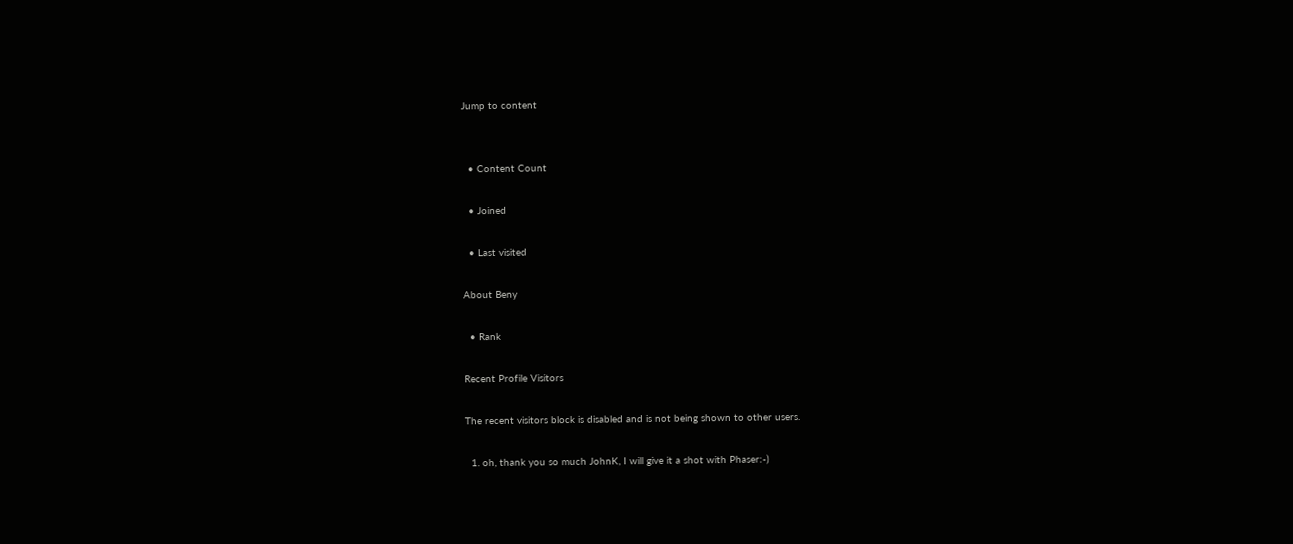Jump to content


  • Content Count

  • Joined

  • Last visited

About Beny

  • Rank

Recent Profile Visitors

The recent visitors block is disabled and is not being shown to other users.

  1. oh, thank you so much JohnK, I will give it a shot with Phaser:-)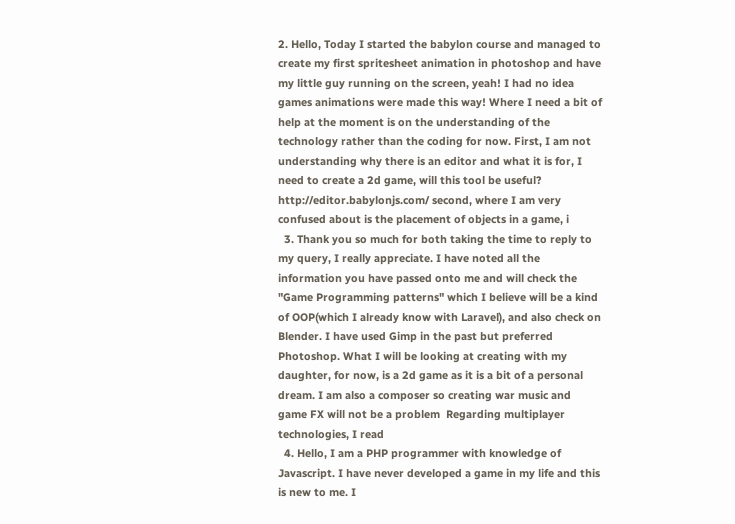2. Hello, Today I started the babylon course and managed to create my first spritesheet animation in photoshop and have my little guy running on the screen, yeah! I had no idea games animations were made this way! Where I need a bit of help at the moment is on the understanding of the technology rather than the coding for now. First, I am not understanding why there is an editor and what it is for, I need to create a 2d game, will this tool be useful? http://editor.babylonjs.com/ second, where I am very confused about is the placement of objects in a game, i
  3. Thank you so much for both taking the time to reply to my query, I really appreciate. I have noted all the information you have passed onto me and will check the "Game Programming patterns" which I believe will be a kind of OOP(which I already know with Laravel), and also check on Blender. I have used Gimp in the past but preferred Photoshop. What I will be looking at creating with my daughter, for now, is a 2d game as it is a bit of a personal dream. I am also a composer so creating war music and game FX will not be a problem  Regarding multiplayer technologies, I read
  4. Hello, I am a PHP programmer with knowledge of Javascript. I have never developed a game in my life and this is new to me. I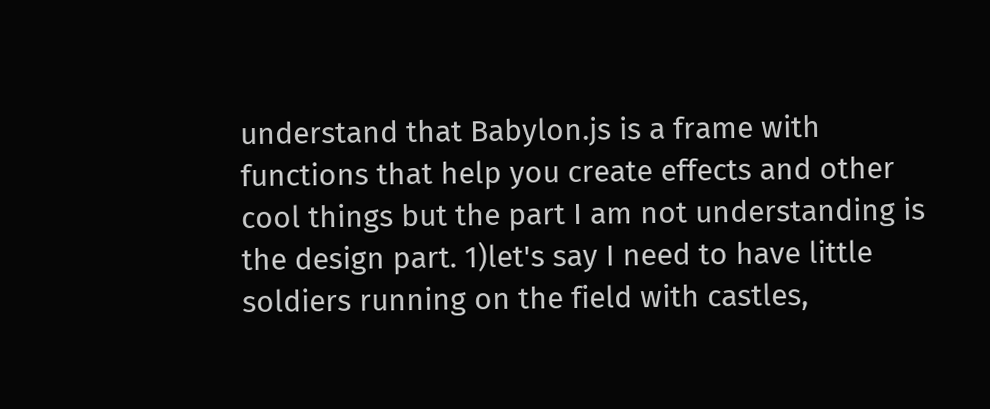understand that Babylon.js is a frame with functions that help you create effects and other cool things but the part I am not understanding is the design part. 1)let's say I need to have little soldiers running on the field with castles,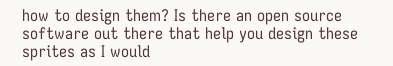how to design them? Is there an open source software out there that help you design these sprites as I would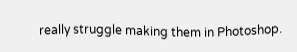really struggle making them in Photoshop.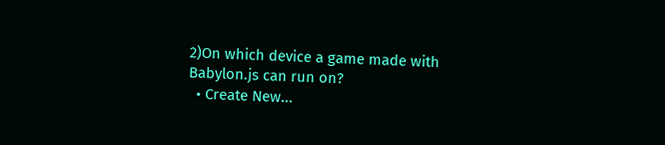2)On which device a game made with Babylon.js can run on?
  • Create New...